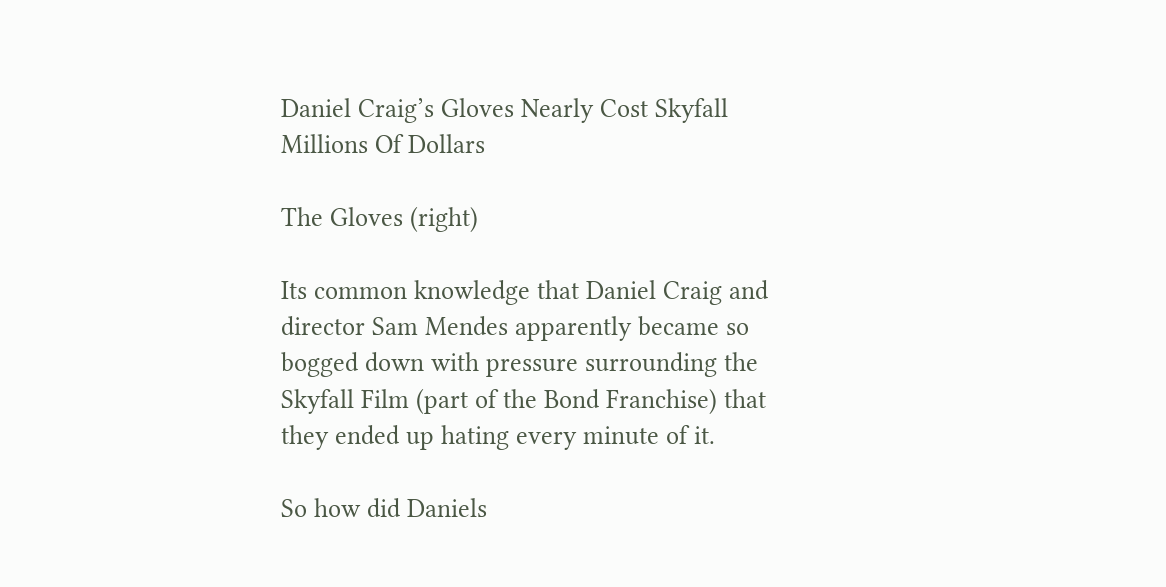Daniel Craig’s Gloves Nearly Cost Skyfall Millions Of Dollars

The Gloves (right)

Its common knowledge that Daniel Craig and director Sam Mendes apparently became so bogged down with pressure surrounding the Skyfall Film (part of the Bond Franchise) that they ended up hating every minute of it.

So how did Daniels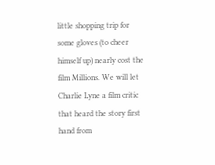little shopping trip for some gloves (to cheer himself up) nearly cost the film Millions. We will let Charlie Lyne a film critic that heard the story first hand from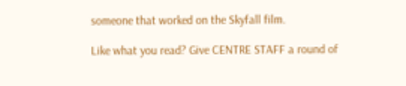someone that worked on the Skyfall film.

Like what you read? Give CENTRE STAFF a round of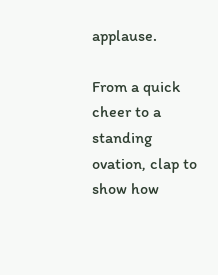applause.

From a quick cheer to a standing ovation, clap to show how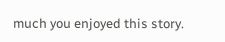much you enjoyed this story.